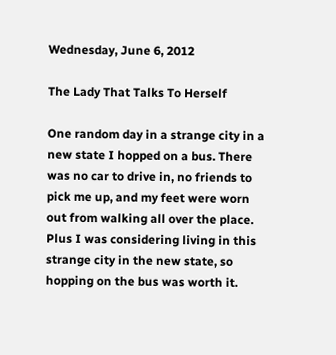Wednesday, June 6, 2012

The Lady That Talks To Herself

One random day in a strange city in a new state I hopped on a bus. There was no car to drive in, no friends to pick me up, and my feet were worn out from walking all over the place. Plus I was considering living in this strange city in the new state, so hopping on the bus was worth it.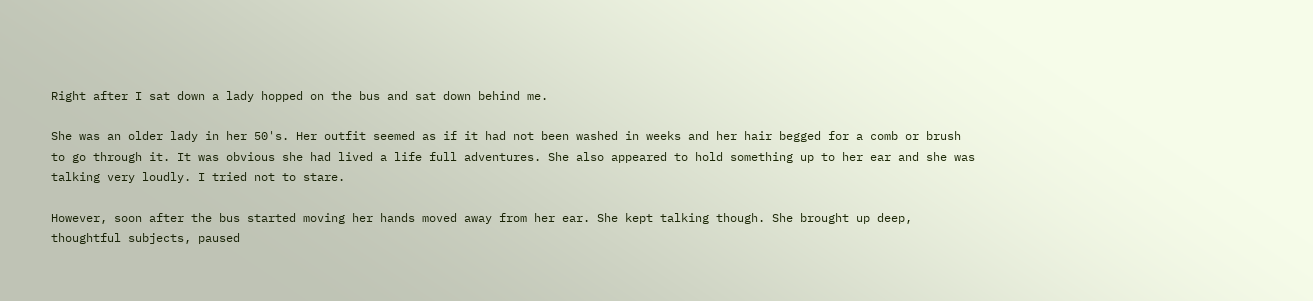Right after I sat down a lady hopped on the bus and sat down behind me.

She was an older lady in her 50's. Her outfit seemed as if it had not been washed in weeks and her hair begged for a comb or brush to go through it. It was obvious she had lived a life full adventures. She also appeared to hold something up to her ear and she was talking very loudly. I tried not to stare.

However, soon after the bus started moving her hands moved away from her ear. She kept talking though. She brought up deep, thoughtful subjects, paused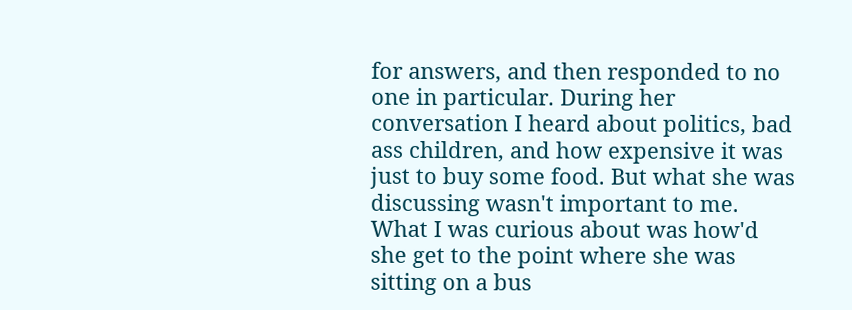for answers, and then responded to no one in particular. During her conversation I heard about politics, bad ass children, and how expensive it was just to buy some food. But what she was discussing wasn't important to me. What I was curious about was how'd she get to the point where she was sitting on a bus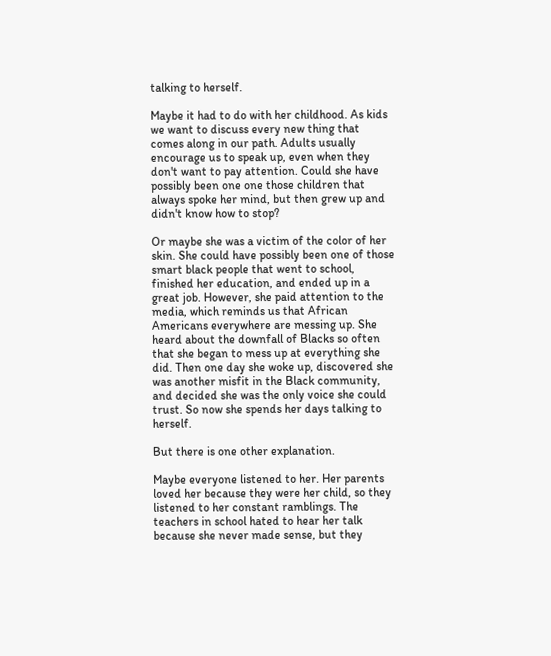talking to herself.

Maybe it had to do with her childhood. As kids we want to discuss every new thing that comes along in our path. Adults usually encourage us to speak up, even when they don't want to pay attention. Could she have possibly been one one those children that always spoke her mind, but then grew up and didn't know how to stop?

Or maybe she was a victim of the color of her skin. She could have possibly been one of those smart black people that went to school, finished her education, and ended up in a great job. However, she paid attention to the media, which reminds us that African Americans everywhere are messing up. She heard about the downfall of Blacks so often that she began to mess up at everything she did. Then one day she woke up, discovered she was another misfit in the Black community, and decided she was the only voice she could trust. So now she spends her days talking to herself.

But there is one other explanation.

Maybe everyone listened to her. Her parents loved her because they were her child, so they listened to her constant ramblings. The teachers in school hated to hear her talk because she never made sense, but they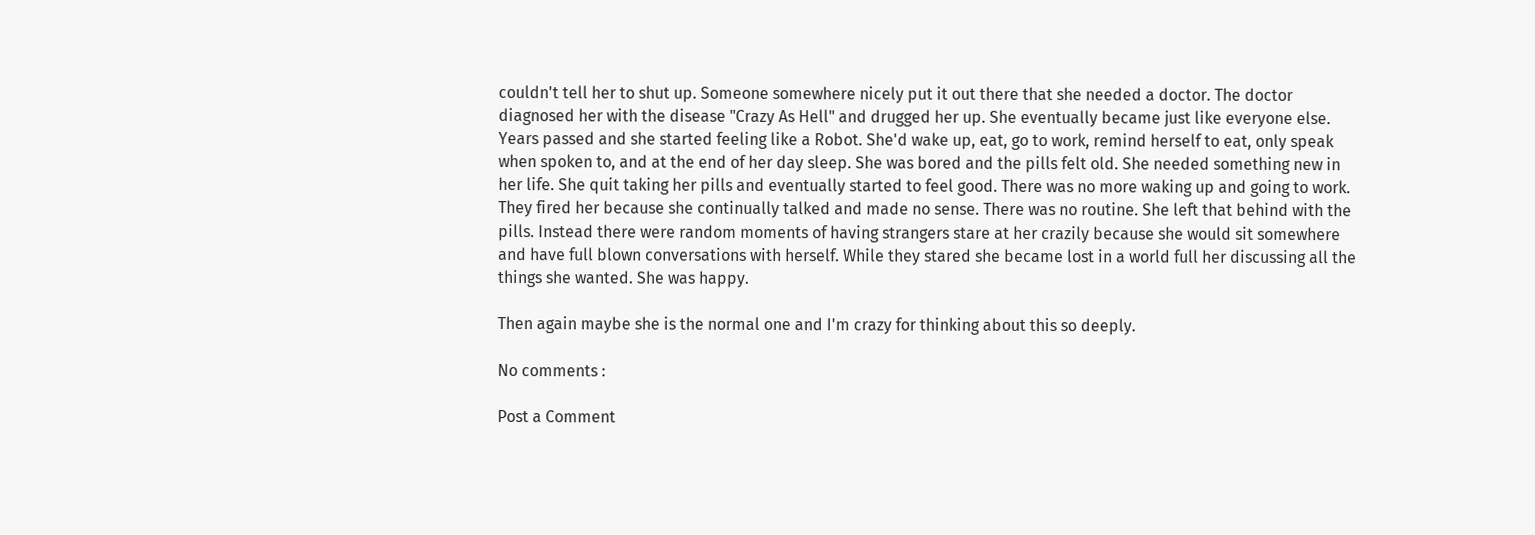couldn't tell her to shut up. Someone somewhere nicely put it out there that she needed a doctor. The doctor diagnosed her with the disease "Crazy As Hell" and drugged her up. She eventually became just like everyone else. Years passed and she started feeling like a Robot. She'd wake up, eat, go to work, remind herself to eat, only speak when spoken to, and at the end of her day sleep. She was bored and the pills felt old. She needed something new in her life. She quit taking her pills and eventually started to feel good. There was no more waking up and going to work. They fired her because she continually talked and made no sense. There was no routine. She left that behind with the pills. Instead there were random moments of having strangers stare at her crazily because she would sit somewhere and have full blown conversations with herself. While they stared she became lost in a world full her discussing all the things she wanted. She was happy.

Then again maybe she is the normal one and I'm crazy for thinking about this so deeply.

No comments :

Post a Comment